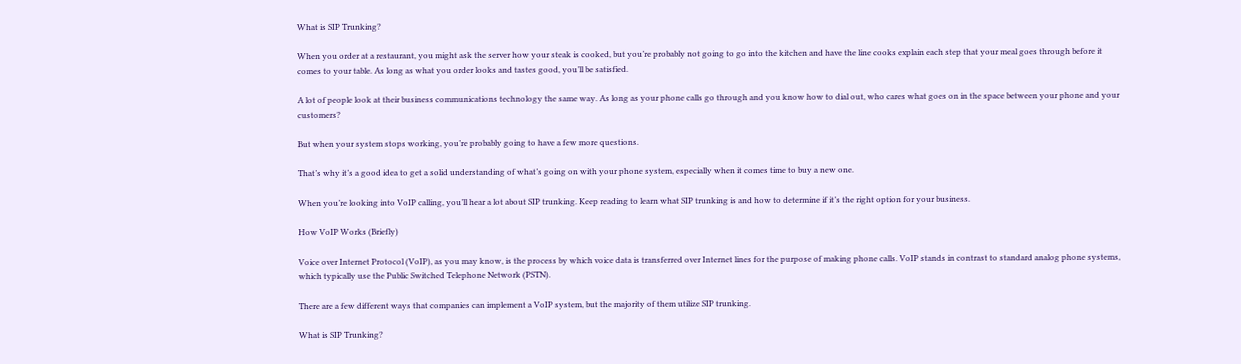What is SIP Trunking?

When you order at a restaurant, you might ask the server how your steak is cooked, but you’re probably not going to go into the kitchen and have the line cooks explain each step that your meal goes through before it comes to your table. As long as what you order looks and tastes good, you’ll be satisfied.

A lot of people look at their business communications technology the same way. As long as your phone calls go through and you know how to dial out, who cares what goes on in the space between your phone and your customers?

But when your system stops working, you’re probably going to have a few more questions.

That’s why it’s a good idea to get a solid understanding of what’s going on with your phone system, especially when it comes time to buy a new one.

When you’re looking into VoIP calling, you’ll hear a lot about SIP trunking. Keep reading to learn what SIP trunking is and how to determine if it’s the right option for your business.

How VoIP Works (Briefly)

Voice over Internet Protocol (VoIP), as you may know, is the process by which voice data is transferred over Internet lines for the purpose of making phone calls. VoIP stands in contrast to standard analog phone systems, which typically use the Public Switched Telephone Network (PSTN).

There are a few different ways that companies can implement a VoIP system, but the majority of them utilize SIP trunking.

What is SIP Trunking?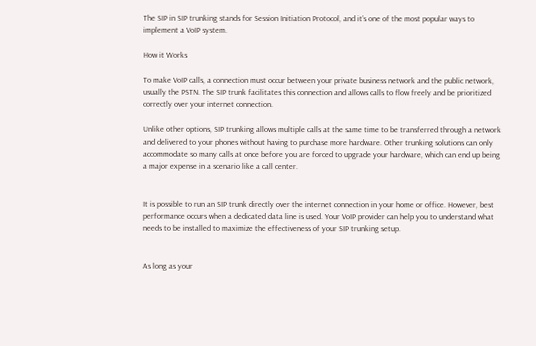The SIP in SIP trunking stands for Session Initiation Protocol, and it’s one of the most popular ways to implement a VoIP system.

How it Works

To make VoIP calls, a connection must occur between your private business network and the public network, usually the PSTN. The SIP trunk facilitates this connection and allows calls to flow freely and be prioritized correctly over your internet connection.

Unlike other options, SIP trunking allows multiple calls at the same time to be transferred through a network and delivered to your phones without having to purchase more hardware. Other trunking solutions can only accommodate so many calls at once before you are forced to upgrade your hardware, which can end up being a major expense in a scenario like a call center.


It is possible to run an SIP trunk directly over the internet connection in your home or office. However, best performance occurs when a dedicated data line is used. Your VoIP provider can help you to understand what needs to be installed to maximize the effectiveness of your SIP trunking setup.


As long as your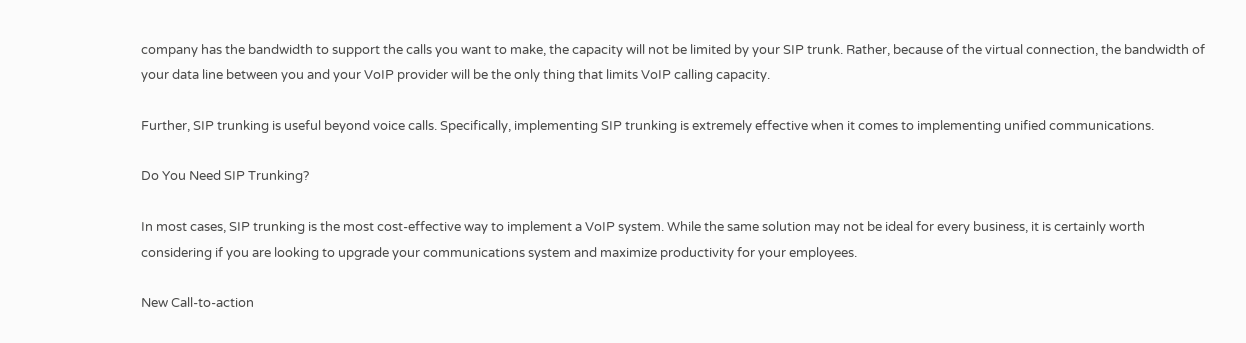company has the bandwidth to support the calls you want to make, the capacity will not be limited by your SIP trunk. Rather, because of the virtual connection, the bandwidth of your data line between you and your VoIP provider will be the only thing that limits VoIP calling capacity.

Further, SIP trunking is useful beyond voice calls. Specifically, implementing SIP trunking is extremely effective when it comes to implementing unified communications.

Do You Need SIP Trunking?

In most cases, SIP trunking is the most cost-effective way to implement a VoIP system. While the same solution may not be ideal for every business, it is certainly worth considering if you are looking to upgrade your communications system and maximize productivity for your employees.

New Call-to-action